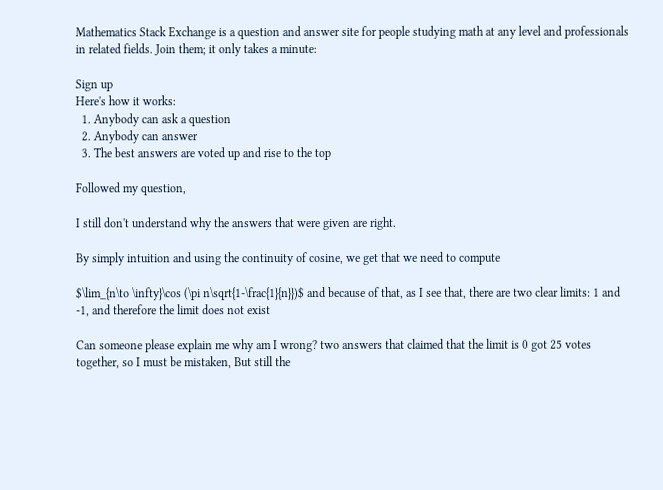Mathematics Stack Exchange is a question and answer site for people studying math at any level and professionals in related fields. Join them; it only takes a minute:

Sign up
Here's how it works:
  1. Anybody can ask a question
  2. Anybody can answer
  3. The best answers are voted up and rise to the top

Followed my question,

I still don't understand why the answers that were given are right.

By simply intuition and using the continuity of cosine, we get that we need to compute

$\lim_{n\to \infty}\cos (\pi n\sqrt{1-\frac{1}{n}})$ and because of that, as I see that, there are two clear limits: 1 and -1, and therefore the limit does not exist

Can someone please explain me why am I wrong? two answers that claimed that the limit is 0 got 25 votes together, so I must be mistaken, But still the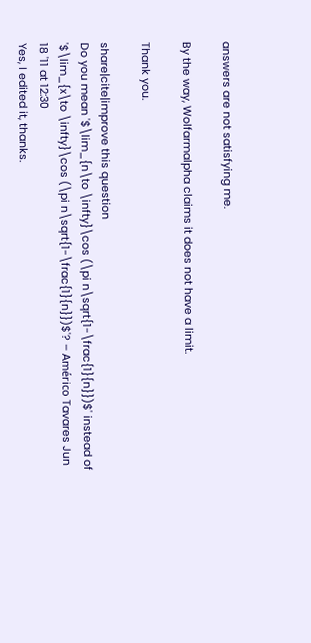answers are not satisfying me.

By the way, Wolfarmalpha claims it does not have a limit.

Thank you.

share|cite|improve this question
Do you mean '$\lim_{n\to \infty}\cos (\pi n\sqrt{1-\frac{1}{n}})$' instead of '$\lim_{x\to \infty}\cos (\pi n\sqrt{1-\frac{1}{n}})$'? – Américo Tavares Jun 18 '11 at 12:30
Yes, I edited it, thanks.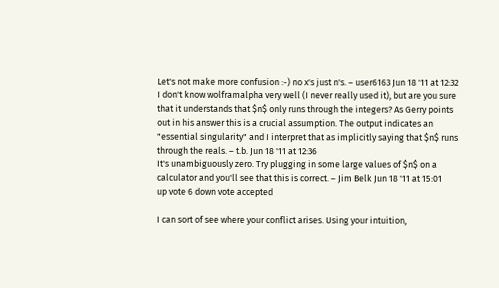Let's not make more confusion :-) no x's just n's. – user6163 Jun 18 '11 at 12:32
I don't know wolframalpha very well (I never really used it), but are you sure that it understands that $n$ only runs through the integers? As Gerry points out in his answer this is a crucial assumption. The output indicates an "essential singularity" and I interpret that as implicitly saying that $n$ runs through the reals. – t.b. Jun 18 '11 at 12:36
It's unambiguously zero. Try plugging in some large values of $n$ on a calculator and you'll see that this is correct. – Jim Belk Jun 18 '11 at 15:01
up vote 6 down vote accepted

I can sort of see where your conflict arises. Using your intuition,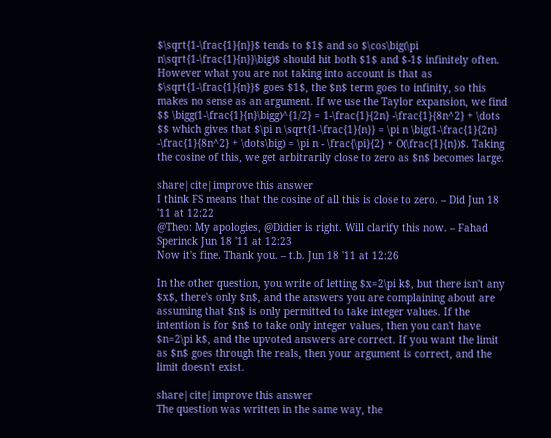$\sqrt{1-\frac{1}{n}}$ tends to $1$ and so $\cos\big(\pi n\sqrt{1-\frac{1}{n}}\big)$ should hit both $1$ and $-1$ infinitely often. However what you are not taking into account is that as $\sqrt{1-\frac{1}{n}}$ goes $1$, the $n$ term goes to infinity, so this makes no sense as an argument. If we use the Taylor expansion, we find $$ \bigg(1-\frac{1}{n}\bigg)^{1/2} = 1-\frac{1}{2n} -\frac{1}{8n^2} + \dots $$ which gives that $\pi n \sqrt{1-\frac{1}{n}} = \pi n \big(1-\frac{1}{2n} -\frac{1}{8n^2} + \dots\big) = \pi n - \frac{\pi}{2} + O(\frac{1}{n})$. Taking the cosine of this, we get arbitrarily close to zero as $n$ becomes large.

share|cite|improve this answer
I think FS means that the cosine of all this is close to zero. – Did Jun 18 '11 at 12:22
@Theo: My apologies, @Didier is right. Will clarify this now. – Fahad Sperinck Jun 18 '11 at 12:23
Now it's fine. Thank you. – t.b. Jun 18 '11 at 12:26

In the other question, you write of letting $x=2\pi k$, but there isn't any $x$, there's only $n$, and the answers you are complaining about are assuming that $n$ is only permitted to take integer values. If the intention is for $n$ to take only integer values, then you can't have $n=2\pi k$, and the upvoted answers are correct. If you want the limit as $n$ goes through the reals, then your argument is correct, and the limit doesn't exist.

share|cite|improve this answer
The question was written in the same way, the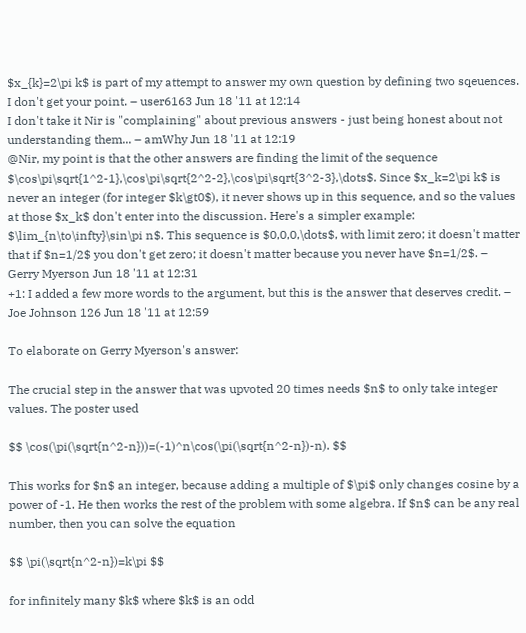$x_{k}=2\pi k$ is part of my attempt to answer my own question by defining two sqeuences. I don't get your point. – user6163 Jun 18 '11 at 12:14
I don't take it Nir is "complaining" about previous answers - just being honest about not understanding them... – amWhy Jun 18 '11 at 12:19
@Nir, my point is that the other answers are finding the limit of the sequence $\cos\pi\sqrt{1^2-1},\cos\pi\sqrt{2^2-2},\cos\pi\sqrt{3^2-3},\dots$. Since $x_k=2\pi k$ is never an integer (for integer $k\gt0$), it never shows up in this sequence, and so the values at those $x_k$ don't enter into the discussion. Here's a simpler example: $\lim_{n\to\infty}\sin\pi n$. This sequence is $0,0,0,\dots$, with limit zero; it doesn't matter that if $n=1/2$ you don't get zero; it doesn't matter because you never have $n=1/2$. – Gerry Myerson Jun 18 '11 at 12:31
+1: I added a few more words to the argument, but this is the answer that deserves credit. – Joe Johnson 126 Jun 18 '11 at 12:59

To elaborate on Gerry Myerson's answer:

The crucial step in the answer that was upvoted 20 times needs $n$ to only take integer values. The poster used

$$ \cos(\pi(\sqrt{n^2-n}))=(-1)^n\cos(\pi(\sqrt{n^2-n})-n). $$

This works for $n$ an integer, because adding a multiple of $\pi$ only changes cosine by a power of -1. He then works the rest of the problem with some algebra. If $n$ can be any real number, then you can solve the equation

$$ \pi(\sqrt{n^2-n})=k\pi $$

for infinitely many $k$ where $k$ is an odd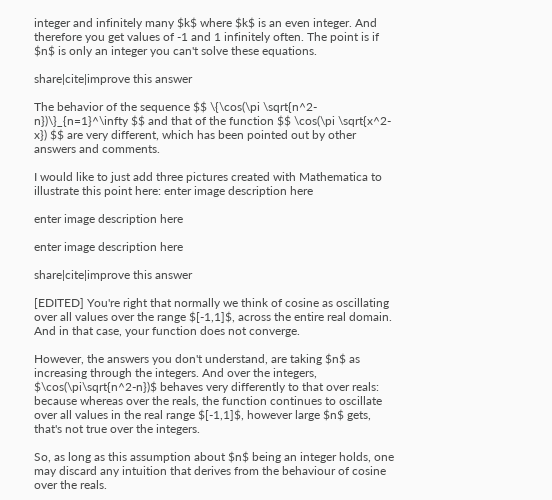integer and infinitely many $k$ where $k$ is an even integer. And therefore you get values of -1 and 1 infinitely often. The point is if $n$ is only an integer you can't solve these equations.

share|cite|improve this answer

The behavior of the sequence $$ \{\cos(\pi \sqrt{n^2-n})\}_{n=1}^\infty $$ and that of the function $$ \cos(\pi \sqrt{x^2-x}) $$ are very different, which has been pointed out by other answers and comments.

I would like to just add three pictures created with Mathematica to illustrate this point here: enter image description here

enter image description here

enter image description here

share|cite|improve this answer

[EDITED] You're right that normally we think of cosine as oscillating over all values over the range $[-1,1]$, across the entire real domain. And in that case, your function does not converge.

However, the answers you don't understand, are taking $n$ as increasing through the integers. And over the integers, $\cos(\pi\sqrt{n^2-n})$ behaves very differently to that over reals: because whereas over the reals, the function continues to oscillate over all values in the real range $[-1,1]$, however large $n$ gets, that's not true over the integers.

So, as long as this assumption about $n$ being an integer holds, one may discard any intuition that derives from the behaviour of cosine over the reals.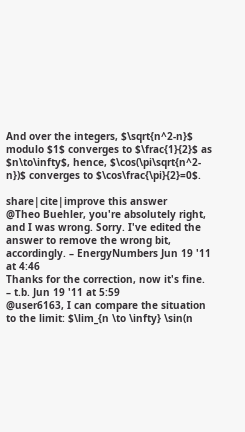And over the integers, $\sqrt{n^2-n}$ modulo $1$ converges to $\frac{1}{2}$ as $n\to\infty$, hence, $\cos(\pi\sqrt{n^2-n})$ converges to $\cos\frac{\pi}{2}=0$.

share|cite|improve this answer
@Theo Buehler, you're absolutely right, and I was wrong. Sorry. I've edited the answer to remove the wrong bit, accordingly. – EnergyNumbers Jun 19 '11 at 4:46
Thanks for the correction, now it's fine. – t.b. Jun 19 '11 at 5:59
@user6163, I can compare the situation to the limit: $\lim_{n \to \infty} \sin(n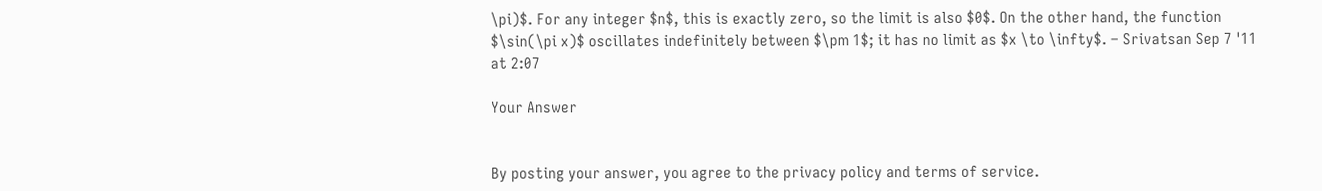\pi)$. For any integer $n$, this is exactly zero, so the limit is also $0$. On the other hand, the function $\sin(\pi x)$ oscillates indefinitely between $\pm 1$; it has no limit as $x \to \infty$. – Srivatsan Sep 7 '11 at 2:07

Your Answer


By posting your answer, you agree to the privacy policy and terms of service.